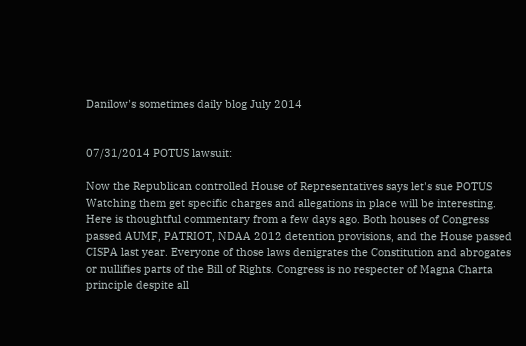Danilow's sometimes daily blog July 2014


07/31/2014 POTUS lawsuit:

Now the Republican controlled House of Representatives says let's sue POTUS Watching them get specific charges and allegations in place will be interesting. Here is thoughtful commentary from a few days ago. Both houses of Congress passed AUMF, PATRIOT, NDAA 2012 detention provisions, and the House passed CISPA last year. Everyone of those laws denigrates the Constitution and abrogates or nullifies parts of the Bill of Rights. Congress is no respecter of Magna Charta principle despite all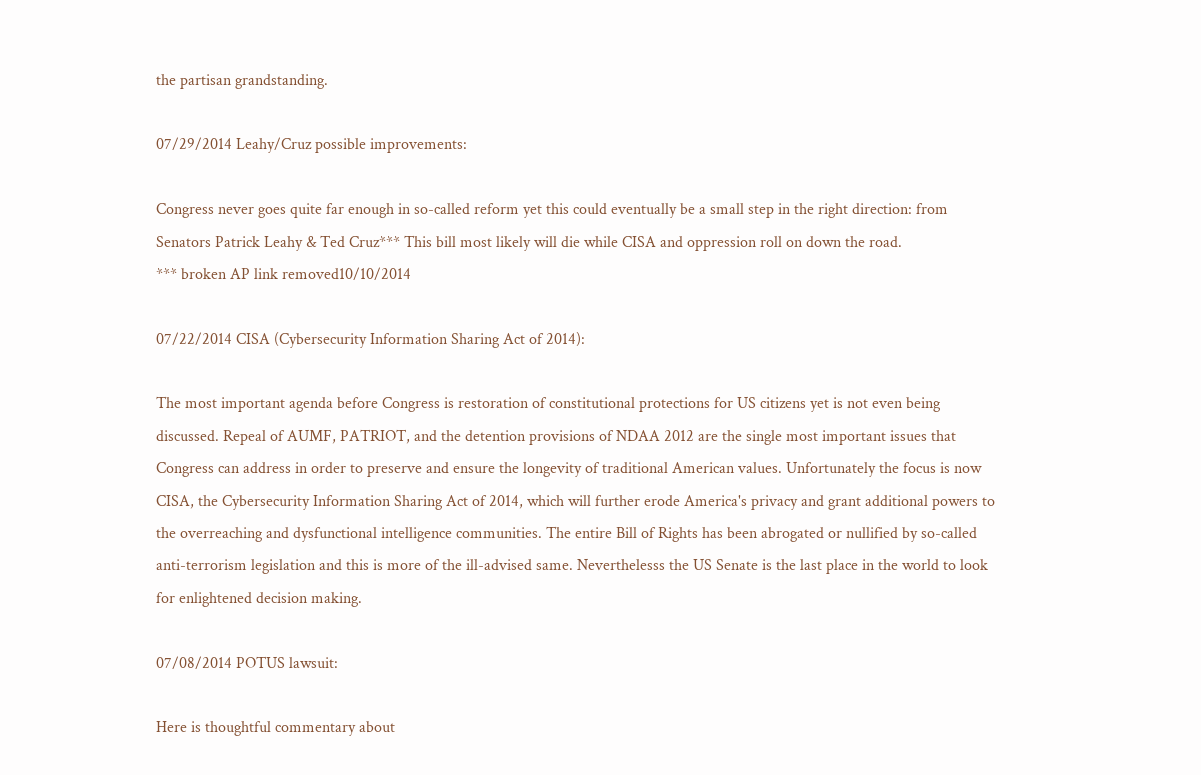the partisan grandstanding.

07/29/2014 Leahy/Cruz possible improvements:

Congress never goes quite far enough in so-called reform yet this could eventually be a small step in the right direction: from Senators Patrick Leahy & Ted Cruz*** This bill most likely will die while CISA and oppression roll on down the road.
*** broken AP link removed10/10/2014

07/22/2014 CISA (Cybersecurity Information Sharing Act of 2014):

The most important agenda before Congress is restoration of constitutional protections for US citizens yet is not even being discussed. Repeal of AUMF, PATRIOT, and the detention provisions of NDAA 2012 are the single most important issues that Congress can address in order to preserve and ensure the longevity of traditional American values. Unfortunately the focus is now CISA, the Cybersecurity Information Sharing Act of 2014, which will further erode America's privacy and grant additional powers to the overreaching and dysfunctional intelligence communities. The entire Bill of Rights has been abrogated or nullified by so-called anti-terrorism legislation and this is more of the ill-advised same. Neverthelesss the US Senate is the last place in the world to look for enlightened decision making.

07/08/2014 POTUS lawsuit:

Here is thoughtful commentary about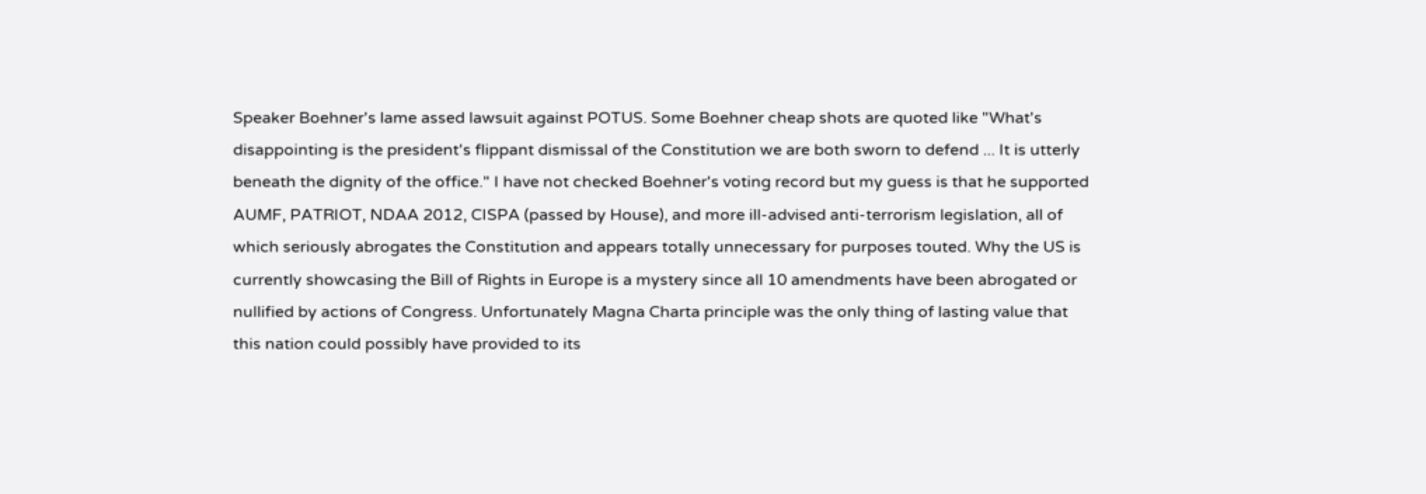Speaker Boehner's lame assed lawsuit against POTUS. Some Boehner cheap shots are quoted like "What's disappointing is the president's flippant dismissal of the Constitution we are both sworn to defend ... It is utterly beneath the dignity of the office." I have not checked Boehner's voting record but my guess is that he supported AUMF, PATRIOT, NDAA 2012, CISPA (passed by House), and more ill-advised anti-terrorism legislation, all of which seriously abrogates the Constitution and appears totally unnecessary for purposes touted. Why the US is currently showcasing the Bill of Rights in Europe is a mystery since all 10 amendments have been abrogated or nullified by actions of Congress. Unfortunately Magna Charta principle was the only thing of lasting value that this nation could possibly have provided to its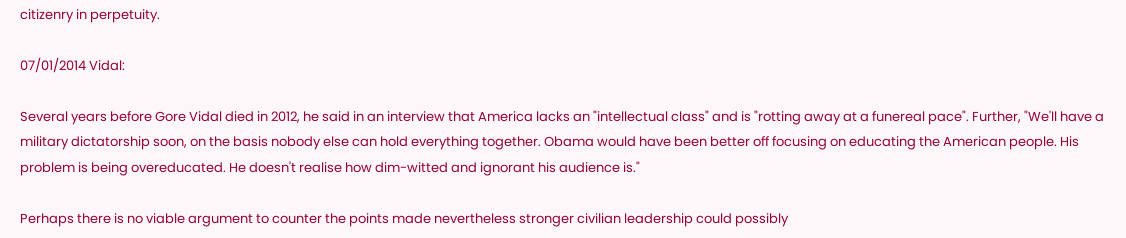citizenry in perpetuity.

07/01/2014 Vidal:

Several years before Gore Vidal died in 2012, he said in an interview that America lacks an "intellectual class" and is "rotting away at a funereal pace". Further, "We'll have a military dictatorship soon, on the basis nobody else can hold everything together. Obama would have been better off focusing on educating the American people. His problem is being overeducated. He doesn't realise how dim-witted and ignorant his audience is."

Perhaps there is no viable argument to counter the points made nevertheless stronger civilian leadership could possibly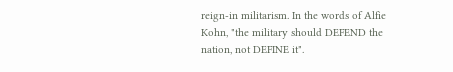reign-in militarism. In the words of Alfie Kohn, "the military should DEFEND the nation, not DEFINE it".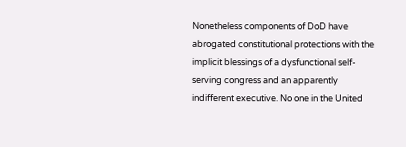Nonetheless components of DoD have abrogated constitutional protections with the implicit blessings of a dysfunctional self-serving congress and an apparently indifferent executive. No one in the United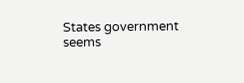States government seems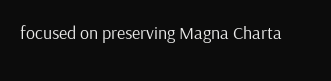focused on preserving Magna Charta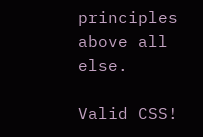principles above all else.

Valid CSS!